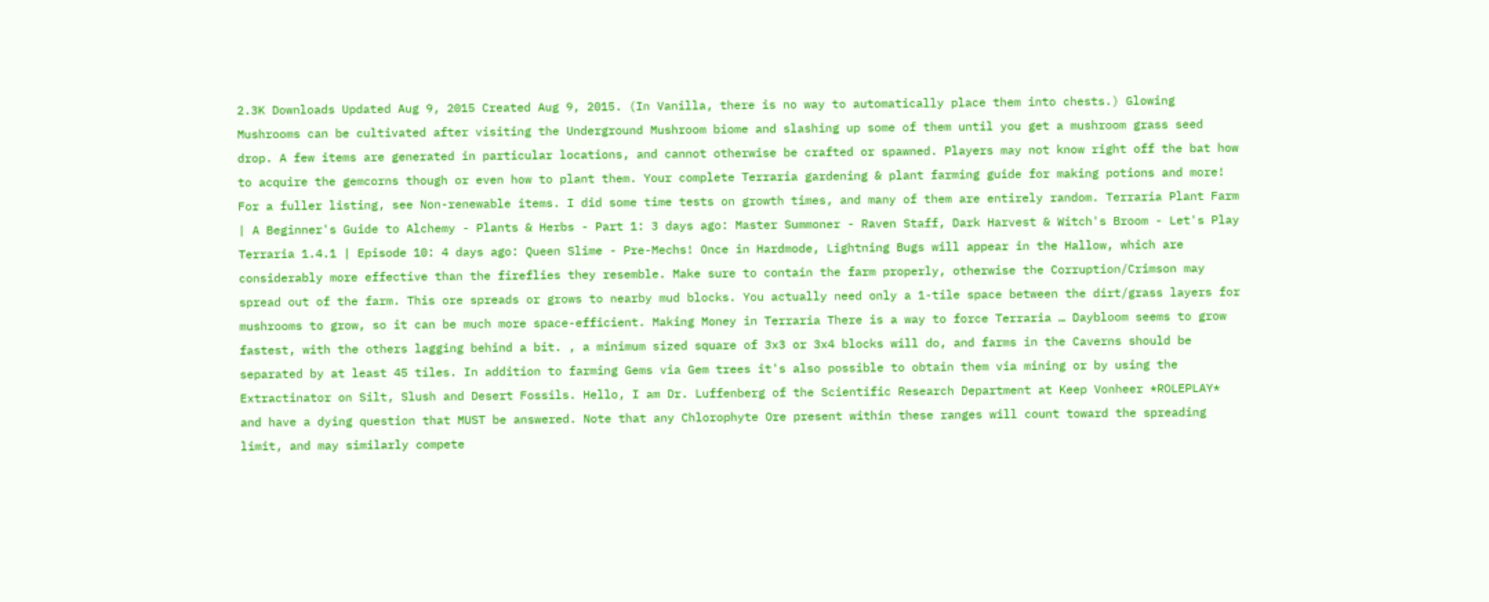2.3K Downloads Updated Aug 9, 2015 Created Aug 9, 2015. (In Vanilla, there is no way to automatically place them into chests.) Glowing Mushrooms can be cultivated after visiting the Underground Mushroom biome and slashing up some of them until you get a mushroom grass seed drop. A few items are generated in particular locations, and cannot otherwise be crafted or spawned. Players may not know right off the bat how to acquire the gemcorns though or even how to plant them. Your complete Terraria gardening & plant farming guide for making potions and more! For a fuller listing, see Non-renewable items. I did some time tests on growth times, and many of them are entirely random. Terraria Plant Farm | A Beginner's Guide to Alchemy - Plants & Herbs - Part 1: 3 days ago: Master Summoner - Raven Staff, Dark Harvest & Witch's Broom - Let's Play Terraria 1.4.1 | Episode 10: 4 days ago: Queen Slime - Pre-Mechs! Once in Hardmode, Lightning Bugs will appear in the Hallow, which are considerably more effective than the fireflies they resemble. Make sure to contain the farm properly, otherwise the Corruption/Crimson may spread out of the farm. This ore spreads or grows to nearby mud blocks. You actually need only a 1-tile space between the dirt/grass layers for mushrooms to grow, so it can be much more space-efficient. Making Money in Terraria There is a way to force Terraria … Daybloom seems to grow fastest, with the others lagging behind a bit. , a minimum sized square of 3x3 or 3x4 blocks will do, and farms in the Caverns should be separated by at least 45 tiles. In addition to farming Gems via Gem trees it's also possible to obtain them via mining or by using the Extractinator on Silt, Slush and Desert Fossils. Hello, I am Dr. Luffenberg of the Scientific Research Department at Keep Vonheer *ROLEPLAY* and have a dying question that MUST be answered. Note that any Chlorophyte Ore present within these ranges will count toward the spreading limit, and may similarly compete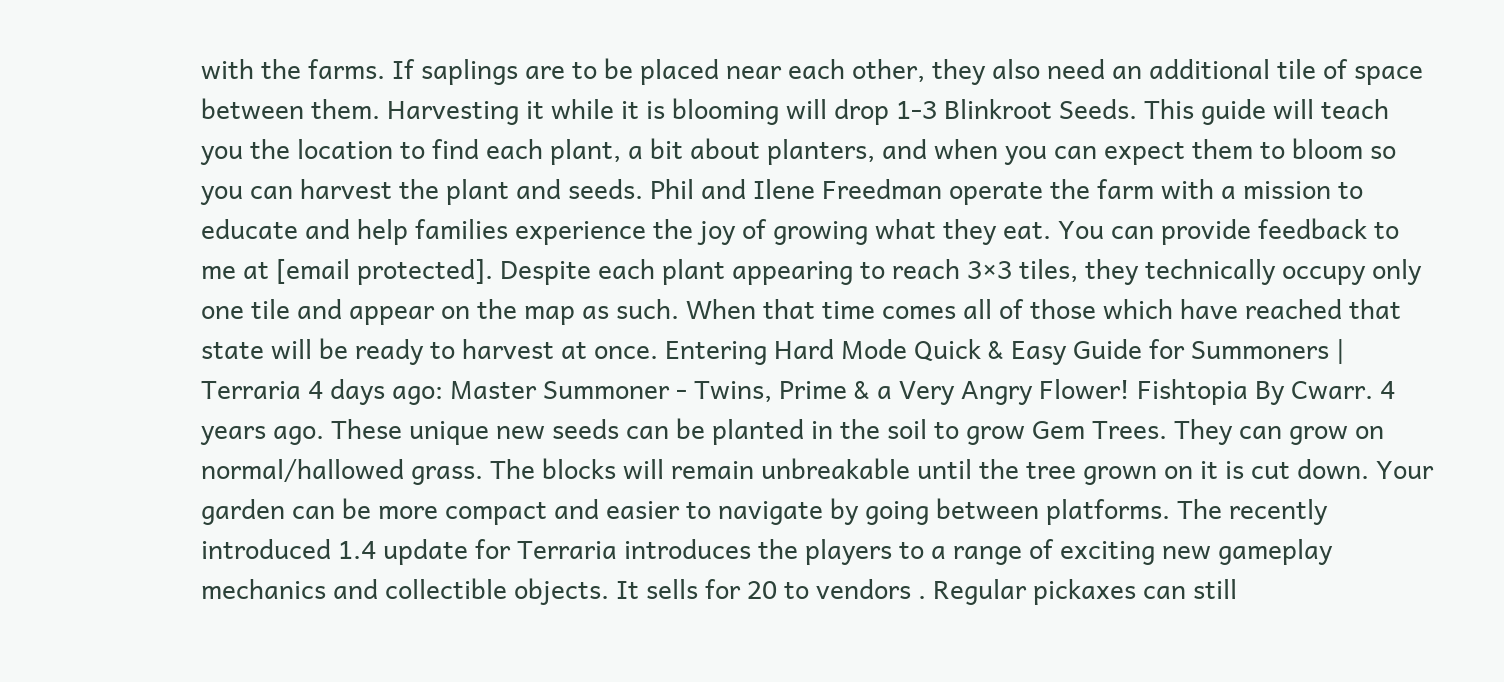with the farms. If saplings are to be placed near each other, they also need an additional tile of space between them. Harvesting it while it is blooming will drop 1-3 Blinkroot Seeds. This guide will teach you the location to find each plant, a bit about planters, and when you can expect them to bloom so you can harvest the plant and seeds. Phil and Ilene Freedman operate the farm with a mission to educate and help families experience the joy of growing what they eat. You can provide feedback to me at [email protected]. Despite each plant appearing to reach 3×3 tiles, they technically occupy only one tile and appear on the map as such. When that time comes all of those which have reached that state will be ready to harvest at once. Entering Hard Mode Quick & Easy Guide for Summoners | Terraria 4 days ago: Master Summoner - Twins, Prime & a Very Angry Flower! Fishtopia By Cwarr. 4 years ago. These unique new seeds can be planted in the soil to grow Gem Trees. They can grow on normal/hallowed grass. The blocks will remain unbreakable until the tree grown on it is cut down. Your garden can be more compact and easier to navigate by going between platforms. The recently introduced 1.4 update for Terraria introduces the players to a range of exciting new gameplay mechanics and collectible objects. It sells for 20 to vendors . Regular pickaxes can still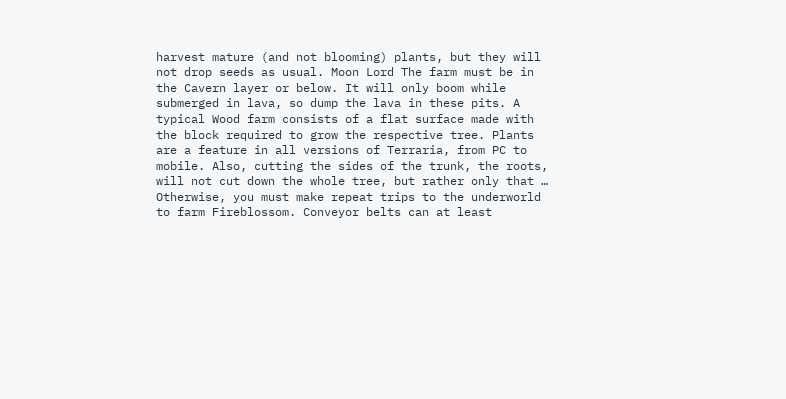harvest mature (and not blooming) plants, but they will not drop seeds as usual. Moon Lord The farm must be in the Cavern layer or below. It will only boom while submerged in lava, so dump the lava in these pits. A typical Wood farm consists of a flat surface made with the block required to grow the respective tree. Plants are a feature in all versions of Terraria, from PC to mobile. Also, cutting the sides of the trunk, the roots, will not cut down the whole tree, but rather only that … Otherwise, you must make repeat trips to the underworld to farm Fireblossom. Conveyor belts can at least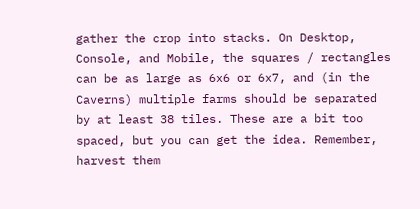gather the crop into stacks. On Desktop, Console, and Mobile, the squares / rectangles can be as large as 6x6 or 6x7, and (in the Caverns) multiple farms should be separated by at least 38 tiles. These are a bit too spaced, but you can get the idea. Remember, harvest them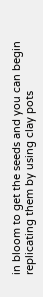in bloom to get the seeds and you can begin replicating them by using clay pots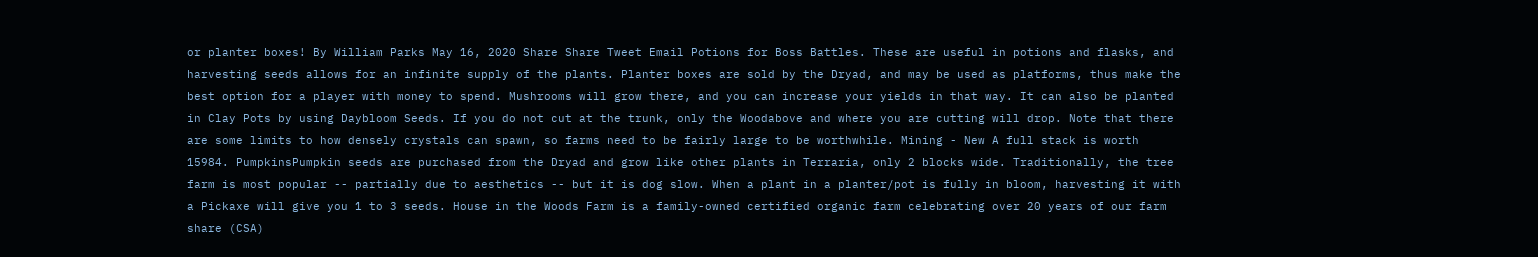or planter boxes! By William Parks May 16, 2020 Share Share Tweet Email Potions for Boss Battles. These are useful in potions and flasks, and harvesting seeds allows for an infinite supply of the plants. Planter boxes are sold by the Dryad, and may be used as platforms, thus make the best option for a player with money to spend. Mushrooms will grow there, and you can increase your yields in that way. It can also be planted in Clay Pots by using Daybloom Seeds. If you do not cut at the trunk, only the Woodabove and where you are cutting will drop. Note that there are some limits to how densely crystals can spawn, so farms need to be fairly large to be worthwhile. Mining - New A full stack is worth 15984. PumpkinsPumpkin seeds are purchased from the Dryad and grow like other plants in Terraria, only 2 blocks wide. Traditionally, the tree farm is most popular -- partially due to aesthetics -- but it is dog slow. When a plant in a planter/pot is fully in bloom, harvesting it with a Pickaxe will give you 1 to 3 seeds. House in the Woods Farm is a family-owned certified organic farm celebrating over 20 years of our farm share (CSA)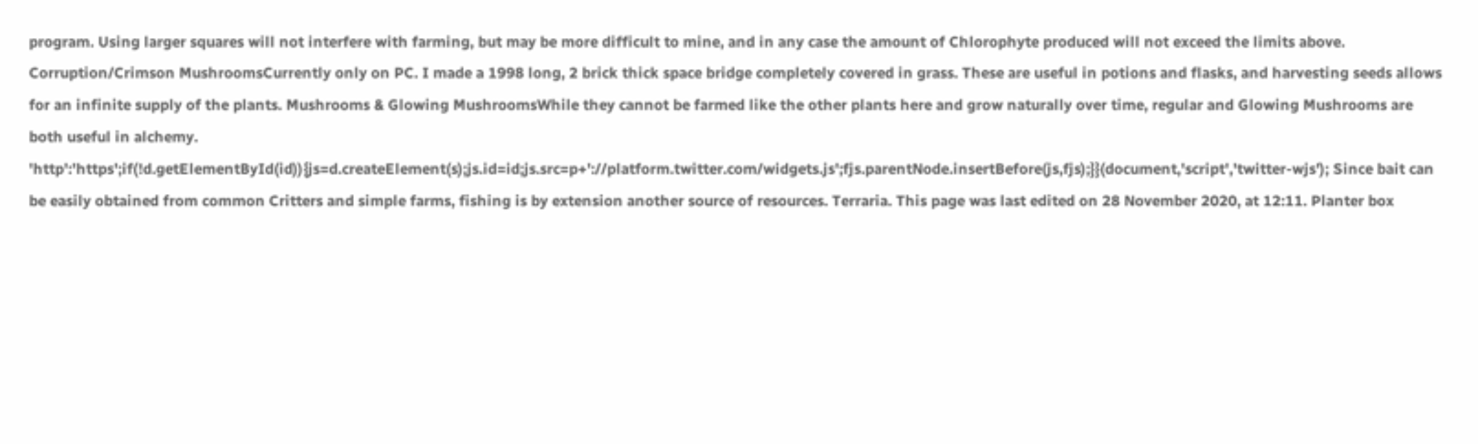program. Using larger squares will not interfere with farming, but may be more difficult to mine, and in any case the amount of Chlorophyte produced will not exceed the limits above. Corruption/Crimson MushroomsCurrently only on PC. I made a 1998 long, 2 brick thick space bridge completely covered in grass. These are useful in potions and flasks, and harvesting seeds allows for an infinite supply of the plants. Mushrooms & Glowing MushroomsWhile they cannot be farmed like the other plants here and grow naturally over time, regular and Glowing Mushrooms are both useful in alchemy. 'http':'https';if(!d.getElementById(id)){js=d.createElement(s);js.id=id;js.src=p+'://platform.twitter.com/widgets.js';fjs.parentNode.insertBefore(js,fjs);}}(document,'script','twitter-wjs'); Since bait can be easily obtained from common Critters and simple farms, fishing is by extension another source of resources. Terraria. This page was last edited on 28 November 2020, at 12:11. Planter box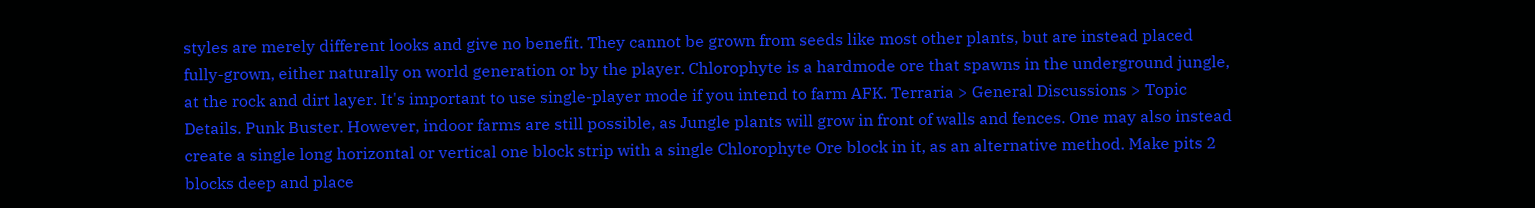styles are merely different looks and give no benefit. They cannot be grown from seeds like most other plants, but are instead placed fully-grown, either naturally on world generation or by the player. Chlorophyte is a hardmode ore that spawns in the underground jungle, at the rock and dirt layer. It's important to use single-player mode if you intend to farm AFK. Terraria > General Discussions > Topic Details. Punk Buster. However, indoor farms are still possible, as Jungle plants will grow in front of walls and fences. One may also instead create a single long horizontal or vertical one block strip with a single Chlorophyte Ore block in it, as an alternative method. Make pits 2 blocks deep and place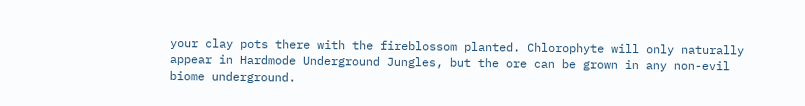your clay pots there with the fireblossom planted. Chlorophyte will only naturally appear in Hardmode Underground Jungles, but the ore can be grown in any non-evil biome underground.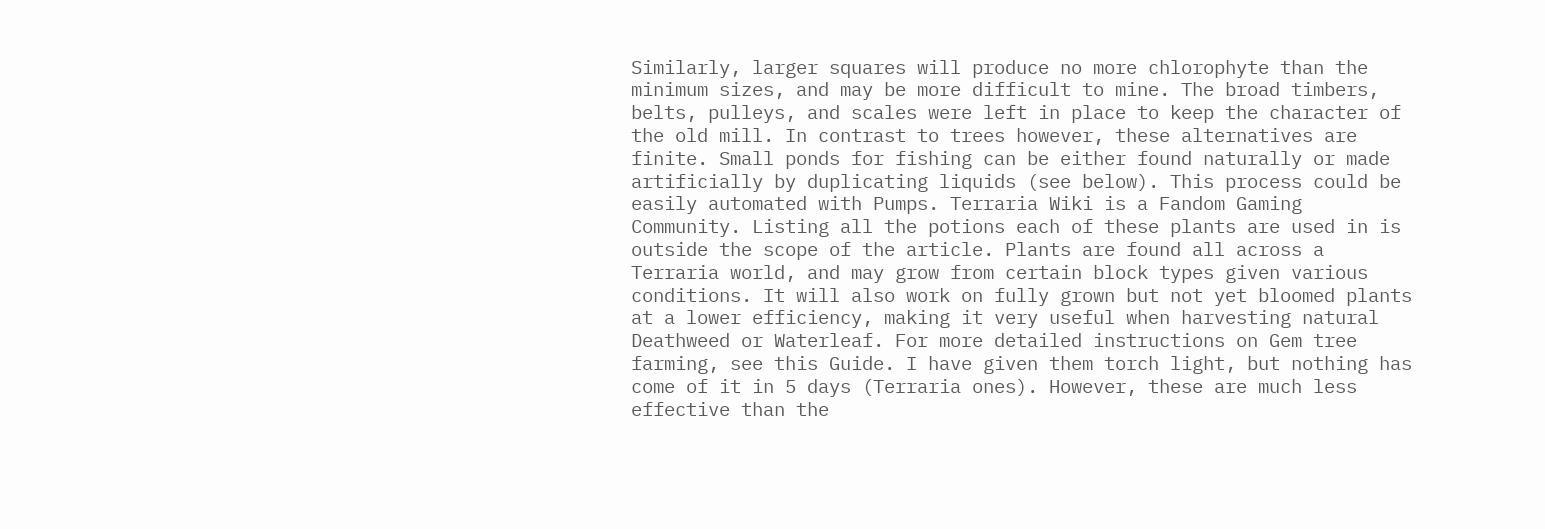Similarly, larger squares will produce no more chlorophyte than the minimum sizes, and may be more difficult to mine. The broad timbers, belts, pulleys, and scales were left in place to keep the character of the old mill. In contrast to trees however, these alternatives are finite. Small ponds for fishing can be either found naturally or made artificially by duplicating liquids (see below). This process could be easily automated with Pumps. Terraria Wiki is a Fandom Gaming Community. Listing all the potions each of these plants are used in is outside the scope of the article. Plants are found all across a Terraria world, and may grow from certain block types given various conditions. It will also work on fully grown but not yet bloomed plants at a lower efficiency, making it very useful when harvesting natural Deathweed or Waterleaf. For more detailed instructions on Gem tree farming, see this Guide. I have given them torch light, but nothing has come of it in 5 days (Terraria ones). However, these are much less effective than the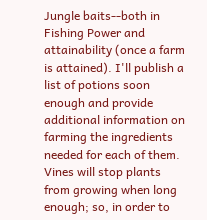Jungle baits--both in Fishing Power and attainability (once a farm is attained). I'll publish a list of potions soon enough and provide additional information on farming the ingredients needed for each of them. Vines will stop plants from growing when long enough; so, in order to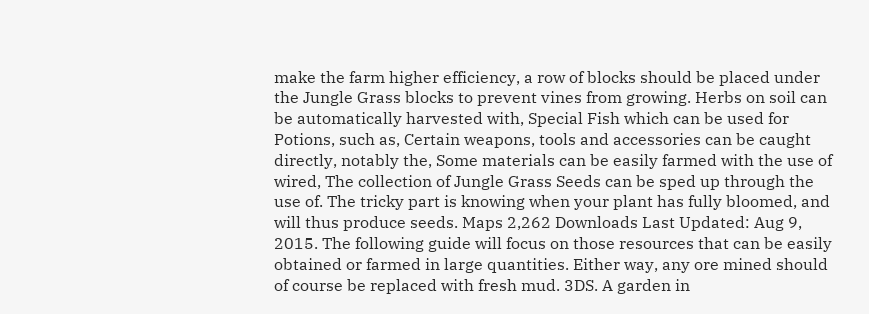make the farm higher efficiency, a row of blocks should be placed under the Jungle Grass blocks to prevent vines from growing. Herbs on soil can be automatically harvested with, Special Fish which can be used for Potions, such as, Certain weapons, tools and accessories can be caught directly, notably the, Some materials can be easily farmed with the use of wired, The collection of Jungle Grass Seeds can be sped up through the use of. The tricky part is knowing when your plant has fully bloomed, and will thus produce seeds. Maps 2,262 Downloads Last Updated: Aug 9, 2015. The following guide will focus on those resources that can be easily obtained or farmed in large quantities. Either way, any ore mined should of course be replaced with fresh mud. 3DS. A garden in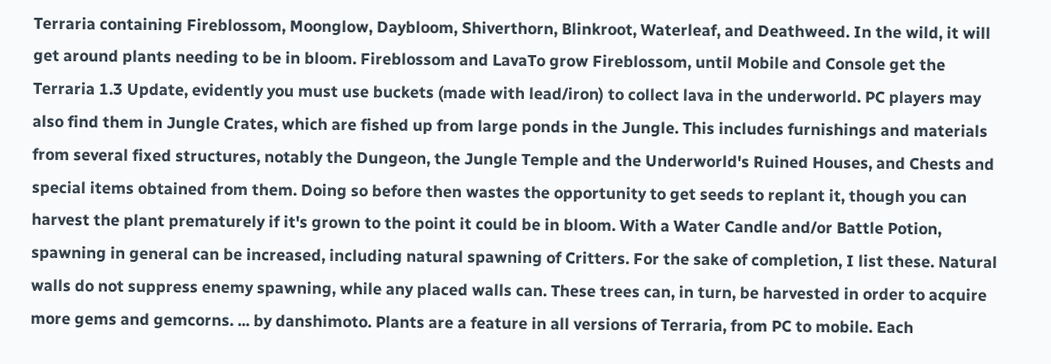Terraria containing Fireblossom, Moonglow, Daybloom, Shiverthorn, Blinkroot, Waterleaf, and Deathweed. In the wild, it will get around plants needing to be in bloom. Fireblossom and LavaTo grow Fireblossom, until Mobile and Console get the Terraria 1.3 Update, evidently you must use buckets (made with lead/iron) to collect lava in the underworld. PC players may also find them in Jungle Crates, which are fished up from large ponds in the Jungle. This includes furnishings and materials from several fixed structures, notably the Dungeon, the Jungle Temple and the Underworld's Ruined Houses, and Chests and special items obtained from them. Doing so before then wastes the opportunity to get seeds to replant it, though you can harvest the plant prematurely if it's grown to the point it could be in bloom. With a Water Candle and/or Battle Potion, spawning in general can be increased, including natural spawning of Critters. For the sake of completion, I list these. Natural walls do not suppress enemy spawning, while any placed walls can. These trees can, in turn, be harvested in order to acquire more gems and gemcorns. ... by danshimoto. Plants are a feature in all versions of Terraria, from PC to mobile. Each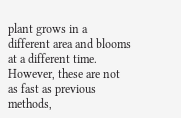plant grows in a different area and blooms at a different time. However, these are not as fast as previous methods,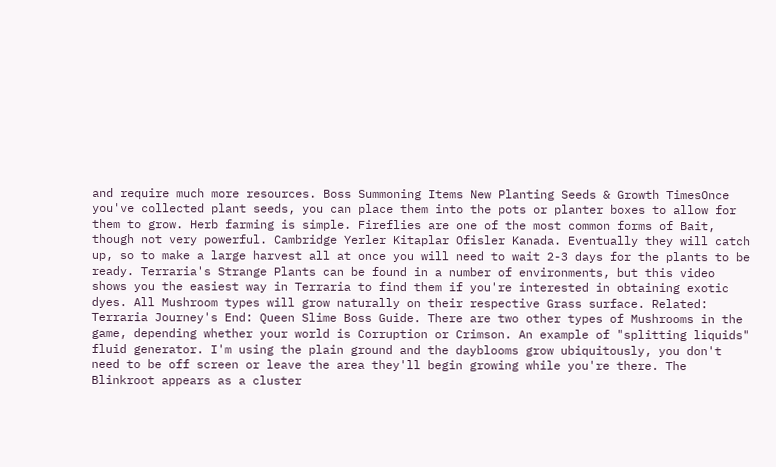and require much more resources. Boss Summoning Items New Planting Seeds & Growth TimesOnce you've collected plant seeds, you can place them into the pots or planter boxes to allow for them to grow. Herb farming is simple. Fireflies are one of the most common forms of Bait, though not very powerful. Cambridge Yerler Kitaplar Ofisler Kanada. Eventually they will catch up, so to make a large harvest all at once you will need to wait 2-3 days for the plants to be ready. Terraria's Strange Plants can be found in a number of environments, but this video shows you the easiest way in Terraria to find them if you're interested in obtaining exotic dyes. All Mushroom types will grow naturally on their respective Grass surface. Related: Terraria Journey's End: Queen Slime Boss Guide. There are two other types of Mushrooms in the game, depending whether your world is Corruption or Crimson. An example of "splitting liquids" fluid generator. I'm using the plain ground and the dayblooms grow ubiquitously, you don't need to be off screen or leave the area they'll begin growing while you're there. The Blinkroot appears as a cluster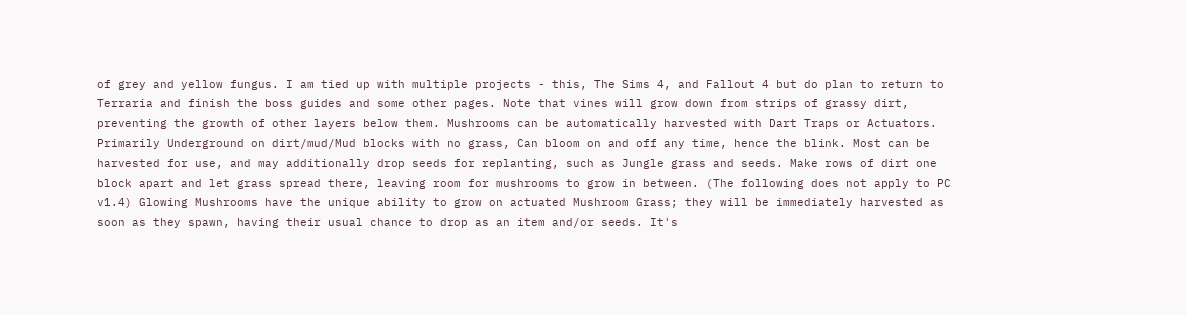of grey and yellow fungus. I am tied up with multiple projects - this, The Sims 4, and Fallout 4 but do plan to return to Terraria and finish the boss guides and some other pages. Note that vines will grow down from strips of grassy dirt, preventing the growth of other layers below them. Mushrooms can be automatically harvested with Dart Traps or Actuators. Primarily Underground on dirt/mud/Mud blocks with no grass, Can bloom on and off any time, hence the blink. Most can be harvested for use, and may additionally drop seeds for replanting, such as Jungle grass and seeds. Make rows of dirt one block apart and let grass spread there, leaving room for mushrooms to grow in between. (The following does not apply to PC v1.4) Glowing Mushrooms have the unique ability to grow on actuated Mushroom Grass; they will be immediately harvested as soon as they spawn, having their usual chance to drop as an item and/or seeds. It's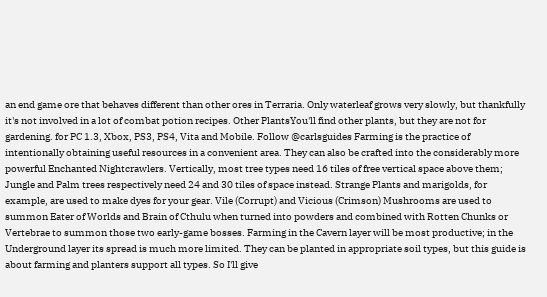an end game ore that behaves different than other ores in Terraria. Only waterleaf grows very slowly, but thankfully it's not involved in a lot of combat potion recipes. Other PlantsYou'll find other plants, but they are not for gardening. for PC 1.3, Xbox, PS3, PS4, Vita and Mobile. Follow @carlsguides Farming is the practice of intentionally obtaining useful resources in a convenient area. They can also be crafted into the considerably more powerful Enchanted Nightcrawlers. Vertically, most tree types need 16 tiles of free vertical space above them; Jungle and Palm trees respectively need 24 and 30 tiles of space instead. Strange Plants and marigolds, for example, are used to make dyes for your gear. Vile (Corrupt) and Vicious (Crimson) Mushrooms are used to summon Eater of Worlds and Brain of Cthulu when turned into powders and combined with Rotten Chunks or Vertebrae to summon those two early-game bosses. Farming in the Cavern layer will be most productive; in the Underground layer its spread is much more limited. They can be planted in appropriate soil types, but this guide is about farming and planters support all types. So I'll give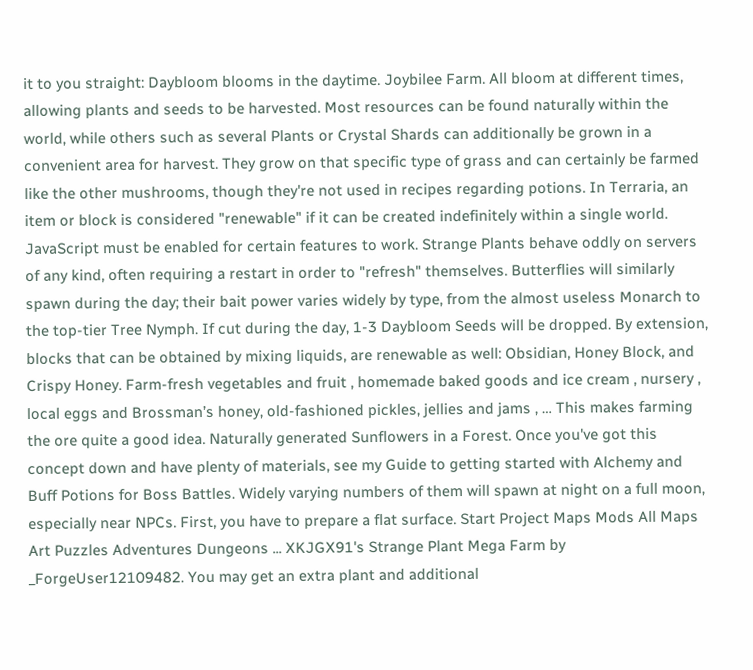it to you straight: Daybloom blooms in the daytime. Joybilee Farm. All bloom at different times, allowing plants and seeds to be harvested. Most resources can be found naturally within the world, while others such as several Plants or Crystal Shards can additionally be grown in a convenient area for harvest. They grow on that specific type of grass and can certainly be farmed like the other mushrooms, though they're not used in recipes regarding potions. In Terraria, an item or block is considered "renewable" if it can be created indefinitely within a single world. JavaScript must be enabled for certain features to work. Strange Plants behave oddly on servers of any kind, often requiring a restart in order to "refresh" themselves. Butterflies will similarly spawn during the day; their bait power varies widely by type, from the almost useless Monarch to the top-tier Tree Nymph. If cut during the day, 1-3 Daybloom Seeds will be dropped. By extension, blocks that can be obtained by mixing liquids, are renewable as well: Obsidian, Honey Block, and Crispy Honey. Farm-fresh vegetables and fruit , homemade baked goods and ice cream , nursery , local eggs and Brossman’s honey, old-fashioned pickles, jellies and jams , … This makes farming the ore quite a good idea. Naturally generated Sunflowers in a Forest. Once you've got this concept down and have plenty of materials, see my Guide to getting started with Alchemy and Buff Potions for Boss Battles. Widely varying numbers of them will spawn at night on a full moon, especially near NPCs. First, you have to prepare a flat surface. Start Project Maps Mods All Maps Art Puzzles Adventures Dungeons ... XKJGX91's Strange Plant Mega Farm by _ForgeUser12109482. You may get an extra plant and additional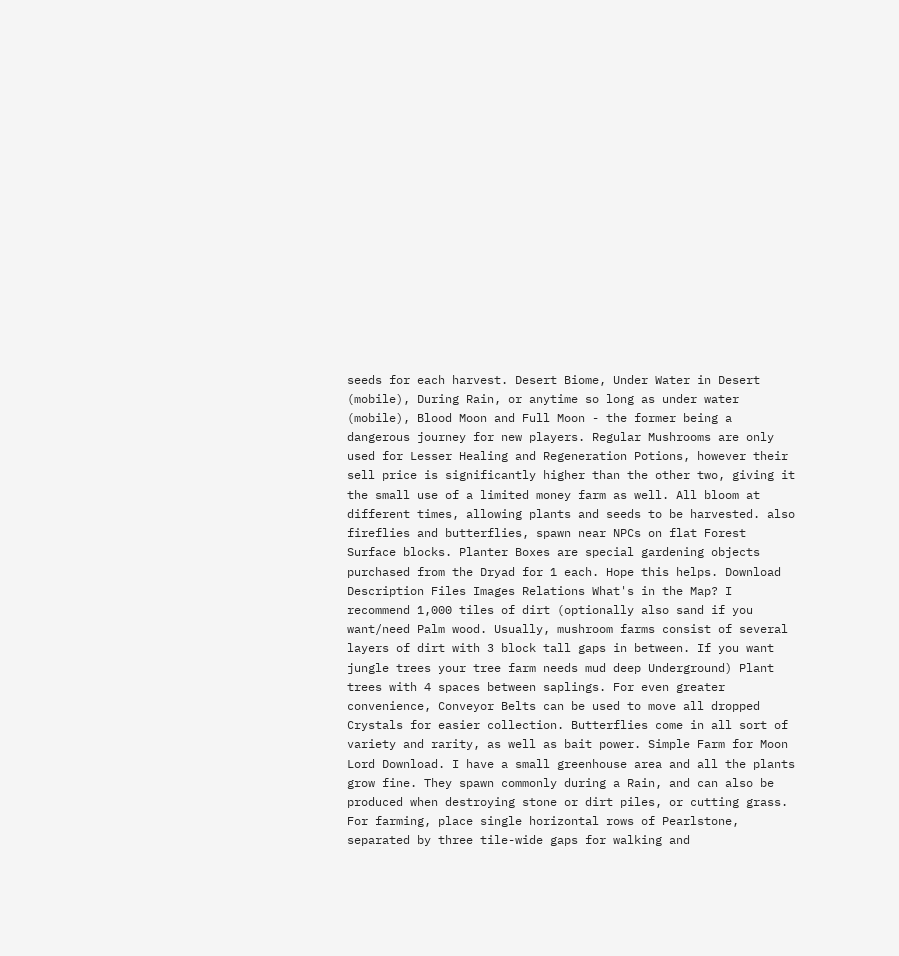seeds for each harvest. Desert Biome, Under Water in Desert (mobile), During Rain, or anytime so long as under water (mobile), Blood Moon and Full Moon - the former being a dangerous journey for new players. Regular Mushrooms are only used for Lesser Healing and Regeneration Potions, however their sell price is significantly higher than the other two, giving it the small use of a limited money farm as well. All bloom at different times, allowing plants and seeds to be harvested. also fireflies and butterflies, spawn near NPCs on flat Forest Surface blocks. Planter Boxes are special gardening objects purchased from the Dryad for 1 each. Hope this helps. Download Description Files Images Relations What's in the Map? I recommend 1,000 tiles of dirt (optionally also sand if you want/need Palm wood. Usually, mushroom farms consist of several layers of dirt with 3 block tall gaps in between. If you want jungle trees your tree farm needs mud deep Underground) Plant trees with 4 spaces between saplings. For even greater convenience, Conveyor Belts can be used to move all dropped Crystals for easier collection. Butterflies come in all sort of variety and rarity, as well as bait power. Simple Farm for Moon Lord Download. I have a small greenhouse area and all the plants grow fine. They spawn commonly during a Rain, and can also be produced when destroying stone or dirt piles, or cutting grass. For farming, place single horizontal rows of Pearlstone, separated by three tile-wide gaps for walking and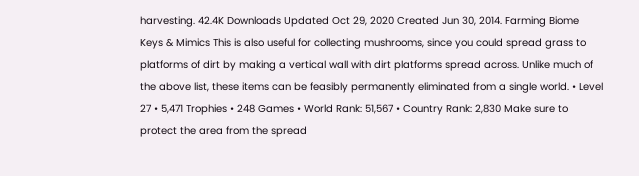harvesting. 42.4K Downloads Updated Oct 29, 2020 Created Jun 30, 2014. Farming Biome Keys & Mimics This is also useful for collecting mushrooms, since you could spread grass to platforms of dirt by making a vertical wall with dirt platforms spread across. Unlike much of the above list, these items can be feasibly permanently eliminated from a single world. • Level 27 • 5,471 Trophies • 248 Games • World Rank: 51,567 • Country Rank: 2,830 Make sure to protect the area from the spread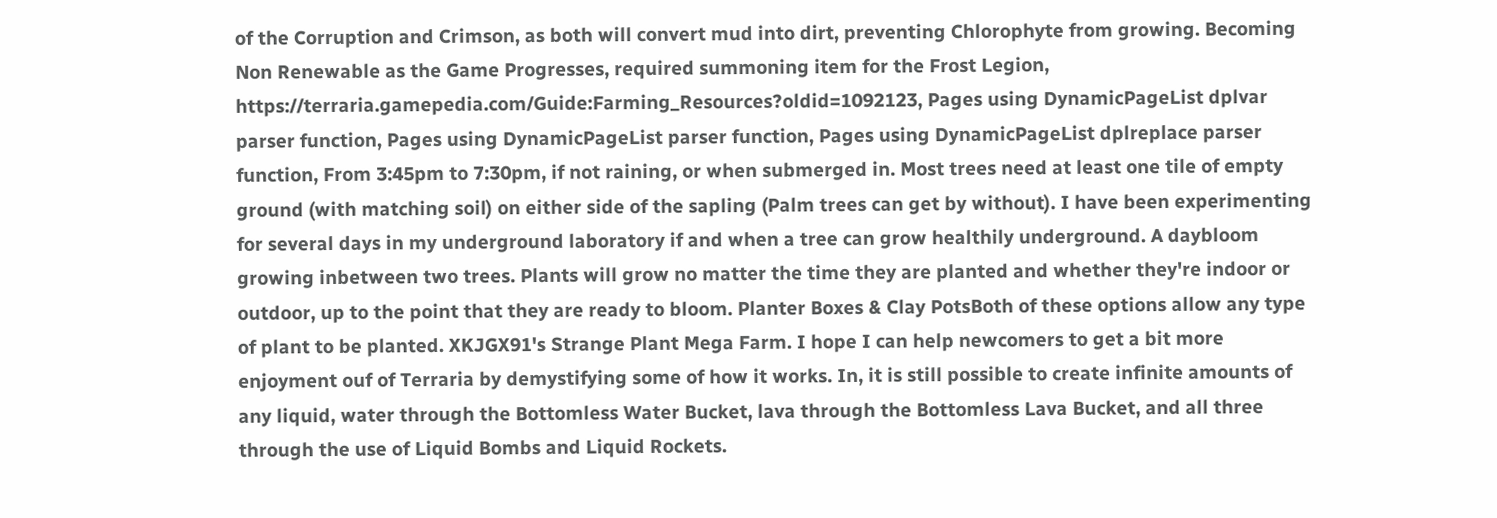of the Corruption and Crimson, as both will convert mud into dirt, preventing Chlorophyte from growing. Becoming Non Renewable as the Game Progresses, required summoning item for the Frost Legion, https://terraria.gamepedia.com/Guide:Farming_Resources?oldid=1092123, Pages using DynamicPageList dplvar parser function, Pages using DynamicPageList parser function, Pages using DynamicPageList dplreplace parser function, From 3:45pm to 7:30pm, if not raining, or when submerged in. Most trees need at least one tile of empty ground (with matching soil) on either side of the sapling (Palm trees can get by without). I have been experimenting for several days in my underground laboratory if and when a tree can grow healthily underground. A daybloom growing inbetween two trees. Plants will grow no matter the time they are planted and whether they're indoor or outdoor, up to the point that they are ready to bloom. Planter Boxes & Clay PotsBoth of these options allow any type of plant to be planted. XKJGX91's Strange Plant Mega Farm. I hope I can help newcomers to get a bit more enjoyment ouf of Terraria by demystifying some of how it works. In, it is still possible to create infinite amounts of any liquid, water through the Bottomless Water Bucket, lava through the Bottomless Lava Bucket, and all three through the use of Liquid Bombs and Liquid Rockets.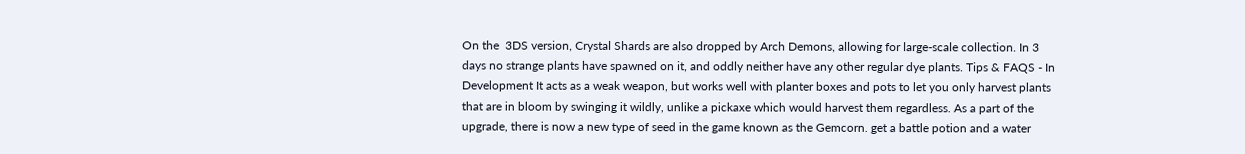On the  3DS version, Crystal Shards are also dropped by Arch Demons, allowing for large-scale collection. In 3 days no strange plants have spawned on it, and oddly neither have any other regular dye plants. Tips & FAQS - In Development It acts as a weak weapon, but works well with planter boxes and pots to let you only harvest plants that are in bloom by swinging it wildly, unlike a pickaxe which would harvest them regardless. As a part of the upgrade, there is now a new type of seed in the game known as the Gemcorn. get a battle potion and a water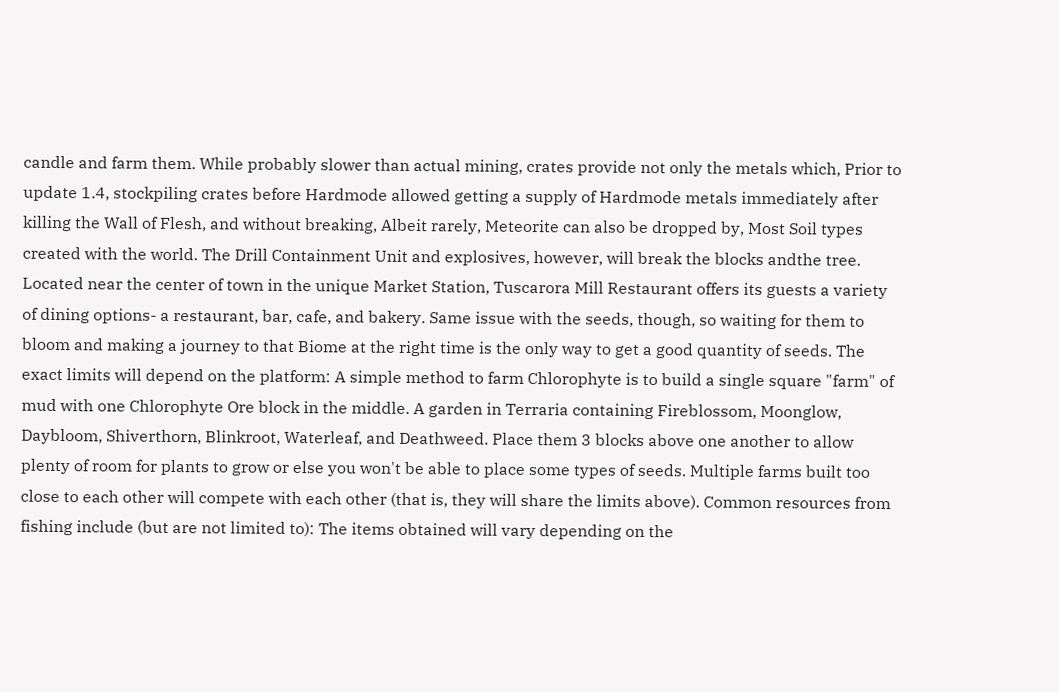candle and farm them. While probably slower than actual mining, crates provide not only the metals which, Prior to update 1.4, stockpiling crates before Hardmode allowed getting a supply of Hardmode metals immediately after killing the Wall of Flesh, and without breaking, Albeit rarely, Meteorite can also be dropped by, Most Soil types created with the world. The Drill Containment Unit and explosives, however, will break the blocks andthe tree. Located near the center of town in the unique Market Station, Tuscarora Mill Restaurant offers its guests a variety of dining options- a restaurant, bar, cafe, and bakery. Same issue with the seeds, though, so waiting for them to bloom and making a journey to that Biome at the right time is the only way to get a good quantity of seeds. The exact limits will depend on the platform: A simple method to farm Chlorophyte is to build a single square "farm" of mud with one Chlorophyte Ore block in the middle. A garden in Terraria containing Fireblossom, Moonglow, Daybloom, Shiverthorn, Blinkroot, Waterleaf, and Deathweed. Place them 3 blocks above one another to allow plenty of room for plants to grow or else you won't be able to place some types of seeds. Multiple farms built too close to each other will compete with each other (that is, they will share the limits above). Common resources from fishing include (but are not limited to): The items obtained will vary depending on the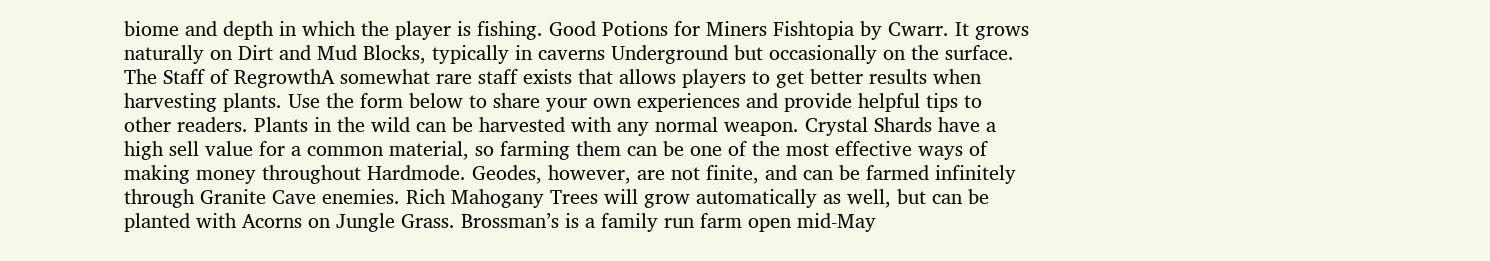biome and depth in which the player is fishing. Good Potions for Miners Fishtopia by Cwarr. It grows naturally on Dirt and Mud Blocks, typically in caverns Underground but occasionally on the surface. The Staff of RegrowthA somewhat rare staff exists that allows players to get better results when harvesting plants. Use the form below to share your own experiences and provide helpful tips to other readers. Plants in the wild can be harvested with any normal weapon. Crystal Shards have a high sell value for a common material, so farming them can be one of the most effective ways of making money throughout Hardmode. Geodes, however, are not finite, and can be farmed infinitely through Granite Cave enemies. Rich Mahogany Trees will grow automatically as well, but can be planted with Acorns on Jungle Grass. Brossman’s is a family run farm open mid-May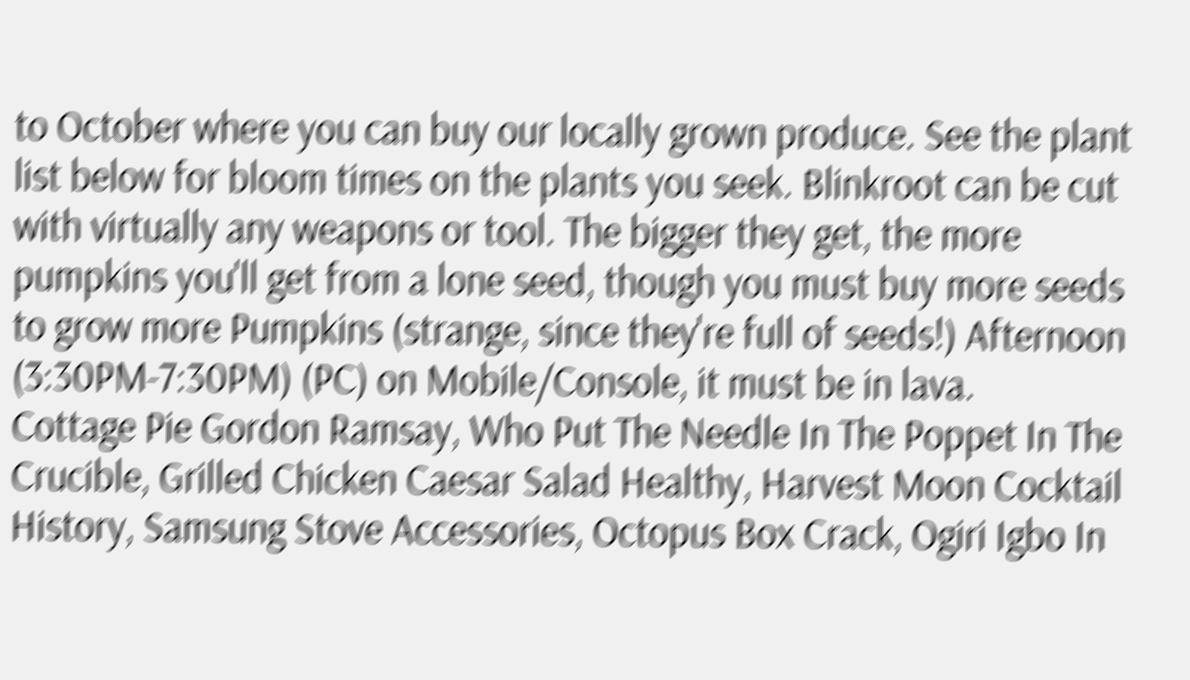to October where you can buy our locally grown produce. See the plant list below for bloom times on the plants you seek. Blinkroot can be cut with virtually any weapons or tool. The bigger they get, the more pumpkins you'll get from a lone seed, though you must buy more seeds to grow more Pumpkins (strange, since they're full of seeds!) Afternoon (3:30PM-7:30PM) (PC) on Mobile/Console, it must be in lava.
Cottage Pie Gordon Ramsay, Who Put The Needle In The Poppet In The Crucible, Grilled Chicken Caesar Salad Healthy, Harvest Moon Cocktail History, Samsung Stove Accessories, Octopus Box Crack, Ogiri Igbo In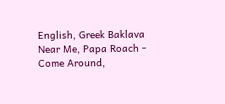English, Greek Baklava Near Me, Papa Roach - Come Around,